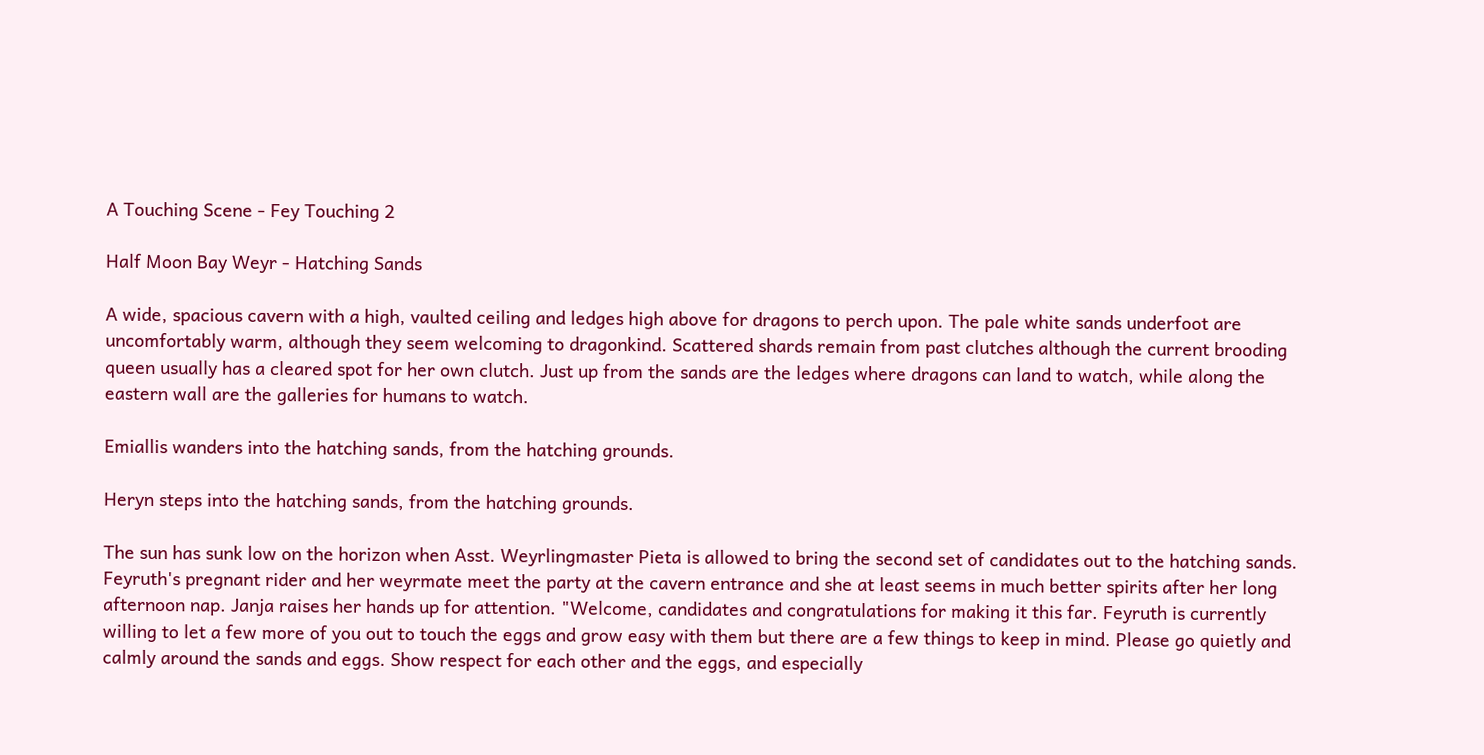A Touching Scene - Fey Touching 2

Half Moon Bay Weyr - Hatching Sands

A wide, spacious cavern with a high, vaulted ceiling and ledges high above for dragons to perch upon. The pale white sands underfoot are uncomfortably warm, although they seem welcoming to dragonkind. Scattered shards remain from past clutches although the current brooding queen usually has a cleared spot for her own clutch. Just up from the sands are the ledges where dragons can land to watch, while along the eastern wall are the galleries for humans to watch.

Emiallis wanders into the hatching sands, from the hatching grounds.

Heryn steps into the hatching sands, from the hatching grounds.

The sun has sunk low on the horizon when Asst. Weyrlingmaster Pieta is allowed to bring the second set of candidates out to the hatching sands. Feyruth's pregnant rider and her weyrmate meet the party at the cavern entrance and she at least seems in much better spirits after her long afternoon nap. Janja raises her hands up for attention. "Welcome, candidates and congratulations for making it this far. Feyruth is currently willing to let a few more of you out to touch the eggs and grow easy with them but there are a few things to keep in mind. Please go quietly and calmly around the sands and eggs. Show respect for each other and the eggs, and especially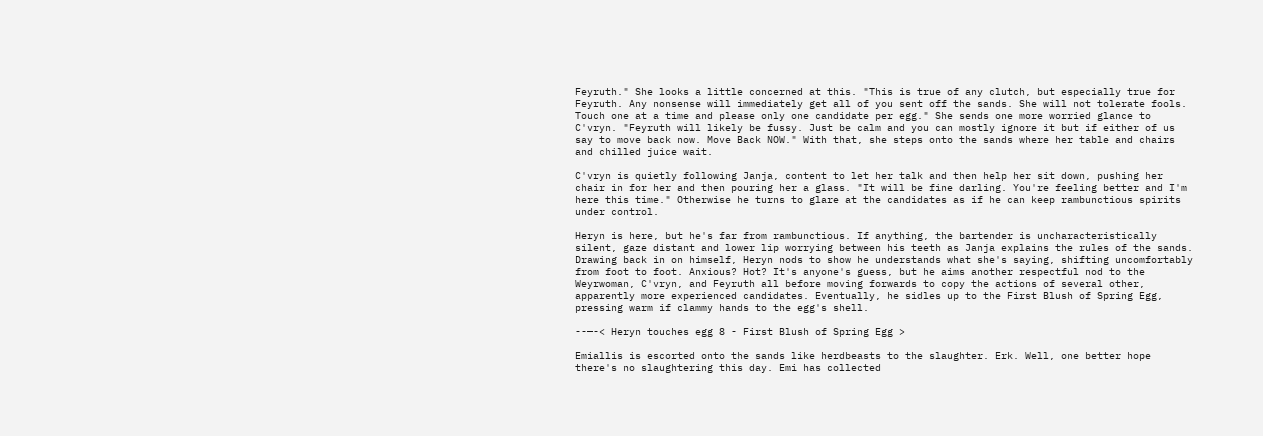Feyruth." She looks a little concerned at this. "This is true of any clutch, but especially true for Feyruth. Any nonsense will immediately get all of you sent off the sands. She will not tolerate fools. Touch one at a time and please only one candidate per egg." She sends one more worried glance to C'vryn. "Feyruth will likely be fussy. Just be calm and you can mostly ignore it but if either of us say to move back now. Move Back NOW." With that, she steps onto the sands where her table and chairs and chilled juice wait.

C'vryn is quietly following Janja, content to let her talk and then help her sit down, pushing her chair in for her and then pouring her a glass. "It will be fine darling. You're feeling better and I'm here this time." Otherwise he turns to glare at the candidates as if he can keep rambunctious spirits under control.

Heryn is here, but he's far from rambunctious. If anything, the bartender is uncharacteristically silent, gaze distant and lower lip worrying between his teeth as Janja explains the rules of the sands. Drawing back in on himself, Heryn nods to show he understands what she's saying, shifting uncomfortably from foot to foot. Anxious? Hot? It's anyone's guess, but he aims another respectful nod to the Weyrwoman, C'vryn, and Feyruth all before moving forwards to copy the actions of several other, apparently more experienced candidates. Eventually, he sidles up to the First Blush of Spring Egg, pressing warm if clammy hands to the egg's shell.

--—-< Heryn touches egg 8 - First Blush of Spring Egg >

Emiallis is escorted onto the sands like herdbeasts to the slaughter. Erk. Well, one better hope there's no slaughtering this day. Emi has collected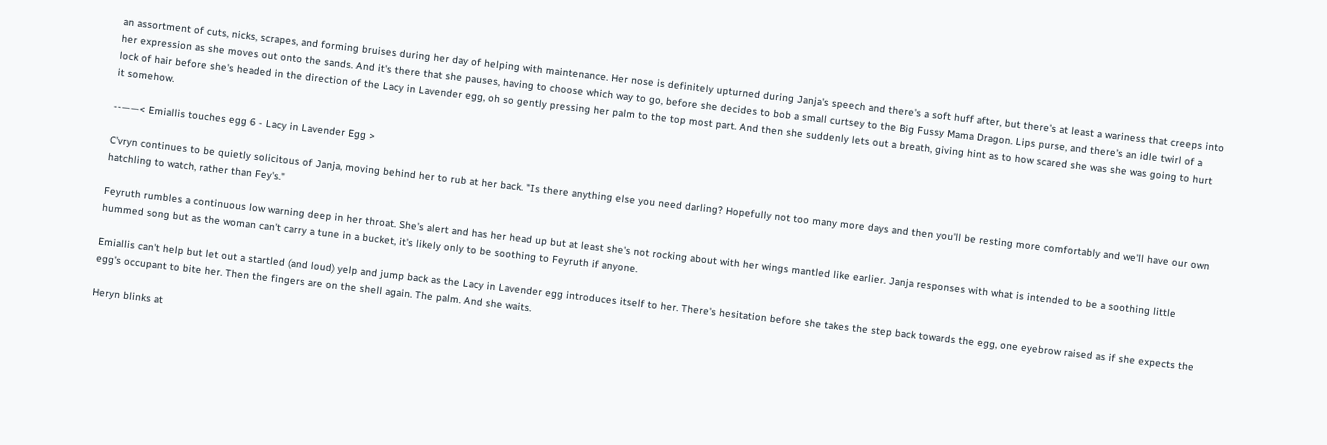an assortment of cuts, nicks, scrapes, and forming bruises during her day of helping with maintenance. Her nose is definitely upturned during Janja's speech and there's a soft huff after, but there's at least a wariness that creeps into her expression as she moves out onto the sands. And it's there that she pauses, having to choose which way to go, before she decides to bob a small curtsey to the Big Fussy Mama Dragon. Lips purse, and there's an idle twirl of a lock of hair before she's headed in the direction of the Lacy in Lavender egg, oh so gently pressing her palm to the top most part. And then she suddenly lets out a breath, giving hint as to how scared she was she was going to hurt it somehow.

--——< Emiallis touches egg 6 - Lacy in Lavender Egg >

C'vryn continues to be quietly solicitous of Janja, moving behind her to rub at her back. "Is there anything else you need darling? Hopefully not too many more days and then you'll be resting more comfortably and we'll have our own hatchling to watch, rather than Fey's."

Feyruth rumbles a continuous low warning deep in her throat. She's alert and has her head up but at least she's not rocking about with her wings mantled like earlier. Janja responses with what is intended to be a soothing little hummed song but as the woman can't carry a tune in a bucket, it's likely only to be soothing to Feyruth if anyone.

Emiallis can't help but let out a startled (and loud) yelp and jump back as the Lacy in Lavender egg introduces itself to her. There's hesitation before she takes the step back towards the egg, one eyebrow raised as if she expects the egg's occupant to bite her. Then the fingers are on the shell again. The palm. And she waits.

Heryn blinks at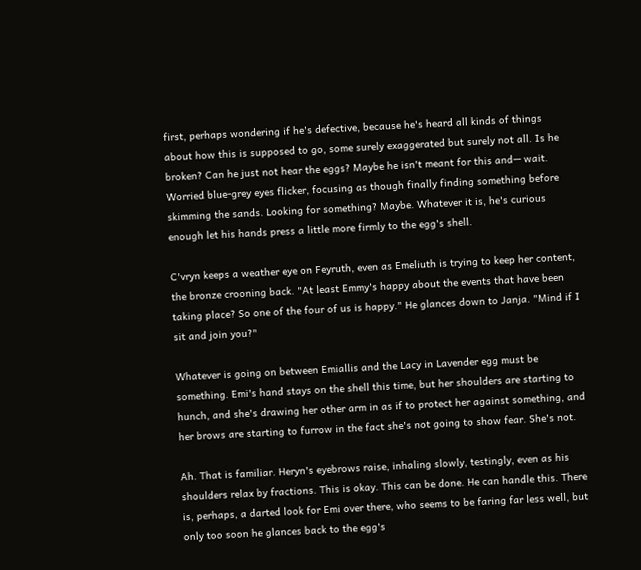first, perhaps wondering if he's defective, because he's heard all kinds of things about how this is supposed to go, some surely exaggerated but surely not all. Is he broken? Can he just not hear the eggs? Maybe he isn't meant for this and— wait. Worried blue-grey eyes flicker, focusing as though finally finding something before skimming the sands. Looking for something? Maybe. Whatever it is, he's curious enough let his hands press a little more firmly to the egg's shell.

C'vryn keeps a weather eye on Feyruth, even as Emeliuth is trying to keep her content, the bronze crooning back. "At least Emmy's happy about the events that have been taking place? So one of the four of us is happy." He glances down to Janja. "Mind if I sit and join you?"

Whatever is going on between Emiallis and the Lacy in Lavender egg must be something. Emi's hand stays on the shell this time, but her shoulders are starting to hunch, and she's drawing her other arm in as if to protect her against something, and her brows are starting to furrow in the fact she's not going to show fear. She's not.

Ah. That is familiar. Heryn's eyebrows raise, inhaling slowly, testingly, even as his shoulders relax by fractions. This is okay. This can be done. He can handle this. There is, perhaps, a darted look for Emi over there, who seems to be faring far less well, but only too soon he glances back to the egg's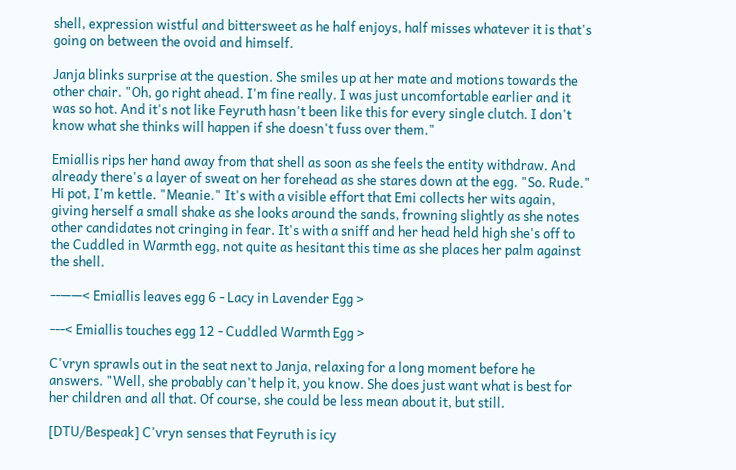shell, expression wistful and bittersweet as he half enjoys, half misses whatever it is that's going on between the ovoid and himself.

Janja blinks surprise at the question. She smiles up at her mate and motions towards the other chair. "Oh, go right ahead. I'm fine really. I was just uncomfortable earlier and it was so hot. And it's not like Feyruth hasn't been like this for every single clutch. I don't know what she thinks will happen if she doesn't fuss over them."

Emiallis rips her hand away from that shell as soon as she feels the entity withdraw. And already there's a layer of sweat on her forehead as she stares down at the egg. "So. Rude." Hi pot, I'm kettle. "Meanie." It's with a visible effort that Emi collects her wits again, giving herself a small shake as she looks around the sands, frowning slightly as she notes other candidates not cringing in fear. It's with a sniff and her head held high she's off to the Cuddled in Warmth egg, not quite as hesitant this time as she places her palm against the shell.

--——< Emiallis leaves egg 6 - Lacy in Lavender Egg >

---< Emiallis touches egg 12 - Cuddled Warmth Egg >

C'vryn sprawls out in the seat next to Janja, relaxing for a long moment before he answers. "Well, she probably can't help it, you know. She does just want what is best for her children and all that. Of course, she could be less mean about it, but still.

[DTU/Bespeak] C'vryn senses that Feyruth is icy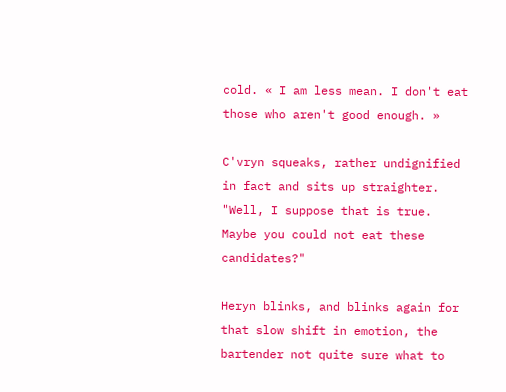cold. « I am less mean. I don't eat those who aren't good enough. »

C'vryn squeaks, rather undignified in fact and sits up straighter. "Well, I suppose that is true. Maybe you could not eat these candidates?"

Heryn blinks, and blinks again for that slow shift in emotion, the bartender not quite sure what to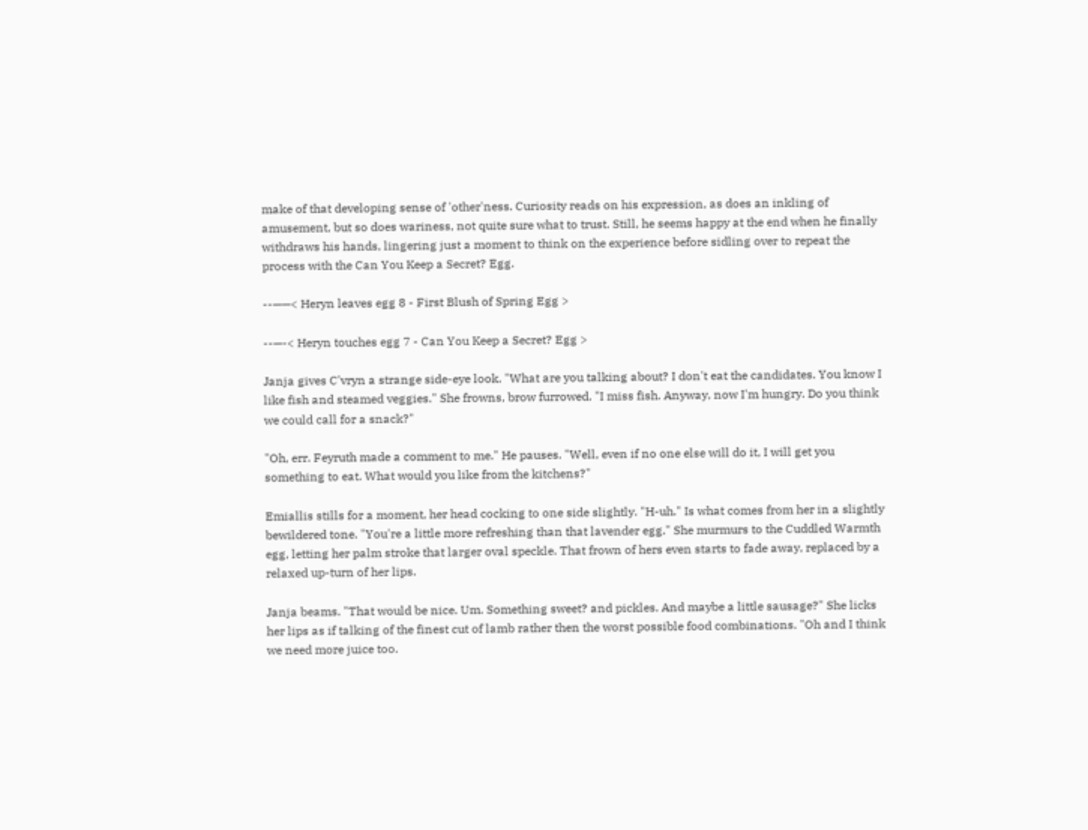make of that developing sense of 'other'ness. Curiosity reads on his expression, as does an inkling of amusement, but so does wariness, not quite sure what to trust. Still, he seems happy at the end when he finally withdraws his hands, lingering just a moment to think on the experience before sidling over to repeat the process with the Can You Keep a Secret? Egg.

--——< Heryn leaves egg 8 - First Blush of Spring Egg >

--—-< Heryn touches egg 7 - Can You Keep a Secret? Egg >

Janja gives C'vryn a strange side-eye look. "What are you talking about? I don't eat the candidates. You know I like fish and steamed veggies." She frowns, brow furrowed. "I miss fish. Anyway, now I'm hungry. Do you think we could call for a snack?"

"Oh, err. Feyruth made a comment to me." He pauses. "Well, even if no one else will do it, I will get you something to eat. What would you like from the kitchens?"

Emiallis stills for a moment, her head cocking to one side slightly. "H-uh." Is what comes from her in a slightly bewildered tone. "You're a little more refreshing than that lavender egg." She murmurs to the Cuddled Warmth egg, letting her palm stroke that larger oval speckle. That frown of hers even starts to fade away, replaced by a relaxed up-turn of her lips.

Janja beams. "That would be nice. Um. Something sweet? and pickles. And maybe a little sausage?" She licks her lips as if talking of the finest cut of lamb rather then the worst possible food combinations. "Oh and I think we need more juice too.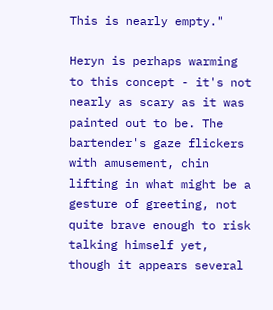This is nearly empty."

Heryn is perhaps warming to this concept - it's not nearly as scary as it was painted out to be. The bartender's gaze flickers with amusement, chin lifting in what might be a gesture of greeting, not quite brave enough to risk talking himself yet, though it appears several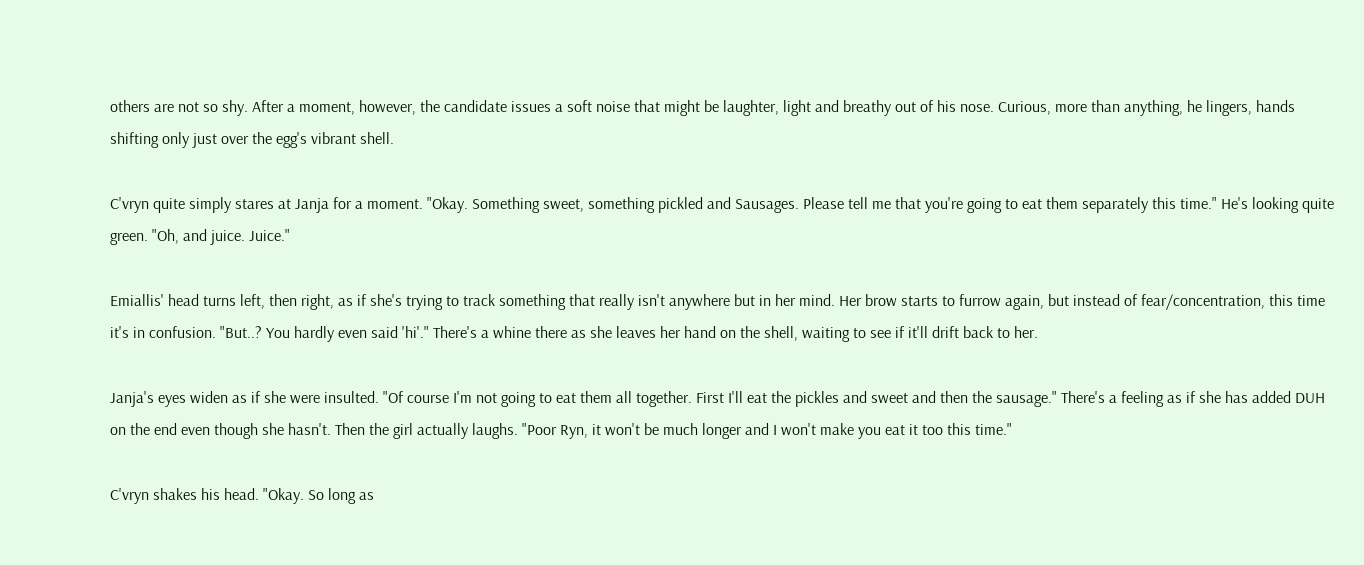others are not so shy. After a moment, however, the candidate issues a soft noise that might be laughter, light and breathy out of his nose. Curious, more than anything, he lingers, hands shifting only just over the egg's vibrant shell.

C'vryn quite simply stares at Janja for a moment. "Okay. Something sweet, something pickled and Sausages. Please tell me that you're going to eat them separately this time." He's looking quite green. "Oh, and juice. Juice."

Emiallis' head turns left, then right, as if she's trying to track something that really isn't anywhere but in her mind. Her brow starts to furrow again, but instead of fear/concentration, this time it's in confusion. "But..? You hardly even said 'hi'." There's a whine there as she leaves her hand on the shell, waiting to see if it'll drift back to her.

Janja's eyes widen as if she were insulted. "Of course I'm not going to eat them all together. First I'll eat the pickles and sweet and then the sausage." There's a feeling as if she has added DUH on the end even though she hasn't. Then the girl actually laughs. "Poor Ryn, it won't be much longer and I won't make you eat it too this time."

C'vryn shakes his head. "Okay. So long as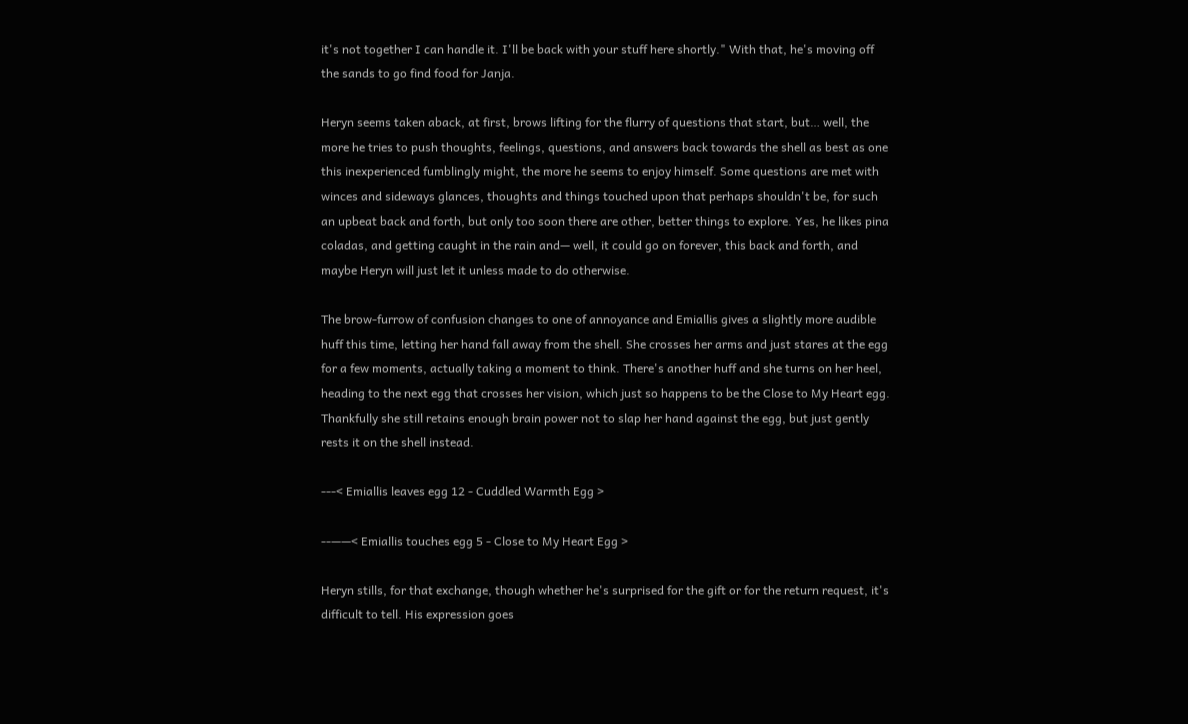it's not together I can handle it. I'll be back with your stuff here shortly." With that, he's moving off the sands to go find food for Janja.

Heryn seems taken aback, at first, brows lifting for the flurry of questions that start, but… well, the more he tries to push thoughts, feelings, questions, and answers back towards the shell as best as one this inexperienced fumblingly might, the more he seems to enjoy himself. Some questions are met with winces and sideways glances, thoughts and things touched upon that perhaps shouldn't be, for such an upbeat back and forth, but only too soon there are other, better things to explore. Yes, he likes pina coladas, and getting caught in the rain and— well, it could go on forever, this back and forth, and maybe Heryn will just let it unless made to do otherwise.

The brow-furrow of confusion changes to one of annoyance and Emiallis gives a slightly more audible huff this time, letting her hand fall away from the shell. She crosses her arms and just stares at the egg for a few moments, actually taking a moment to think. There's another huff and she turns on her heel, heading to the next egg that crosses her vision, which just so happens to be the Close to My Heart egg. Thankfully she still retains enough brain power not to slap her hand against the egg, but just gently rests it on the shell instead.

---< Emiallis leaves egg 12 - Cuddled Warmth Egg >

--——< Emiallis touches egg 5 - Close to My Heart Egg >

Heryn stills, for that exchange, though whether he's surprised for the gift or for the return request, it's difficult to tell. His expression goes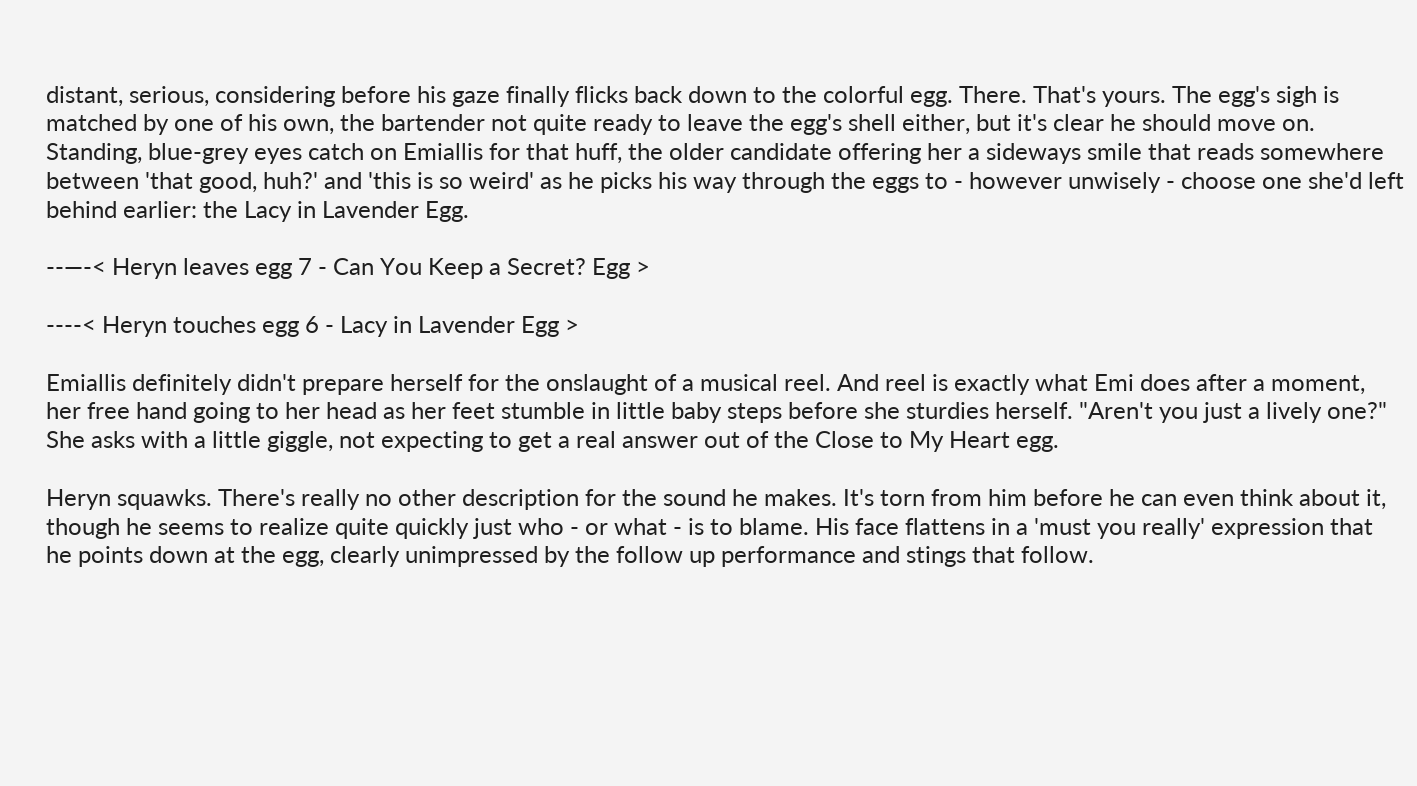distant, serious, considering before his gaze finally flicks back down to the colorful egg. There. That's yours. The egg's sigh is matched by one of his own, the bartender not quite ready to leave the egg's shell either, but it's clear he should move on. Standing, blue-grey eyes catch on Emiallis for that huff, the older candidate offering her a sideways smile that reads somewhere between 'that good, huh?' and 'this is so weird' as he picks his way through the eggs to - however unwisely - choose one she'd left behind earlier: the Lacy in Lavender Egg.

--—-< Heryn leaves egg 7 - Can You Keep a Secret? Egg >

----< Heryn touches egg 6 - Lacy in Lavender Egg >

Emiallis definitely didn't prepare herself for the onslaught of a musical reel. And reel is exactly what Emi does after a moment, her free hand going to her head as her feet stumble in little baby steps before she sturdies herself. "Aren't you just a lively one?" She asks with a little giggle, not expecting to get a real answer out of the Close to My Heart egg.

Heryn squawks. There's really no other description for the sound he makes. It's torn from him before he can even think about it, though he seems to realize quite quickly just who - or what - is to blame. His face flattens in a 'must you really' expression that he points down at the egg, clearly unimpressed by the follow up performance and stings that follow.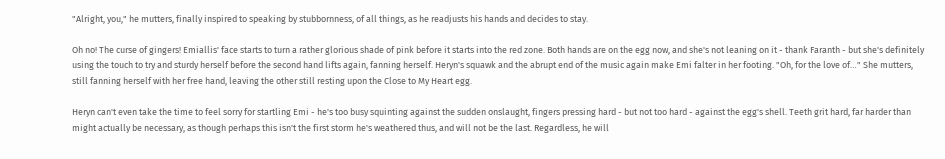"Alright, you," he mutters, finally inspired to speaking by stubbornness, of all things, as he readjusts his hands and decides to stay.

Oh no! The curse of gingers! Emiallis' face starts to turn a rather glorious shade of pink before it starts into the red zone. Both hands are on the egg now, and she's not leaning on it - thank Faranth - but she's definitely using the touch to try and sturdy herself before the second hand lifts again, fanning herself. Heryn's squawk and the abrupt end of the music again make Emi falter in her footing. "Oh, for the love of…" She mutters, still fanning herself with her free hand, leaving the other still resting upon the Close to My Heart egg.

Heryn can't even take the time to feel sorry for startling Emi - he's too busy squinting against the sudden onslaught, fingers pressing hard - but not too hard - against the egg's shell. Teeth grit hard, far harder than might actually be necessary, as though perhaps this isn't the first storm he's weathered thus, and will not be the last. Regardless, he will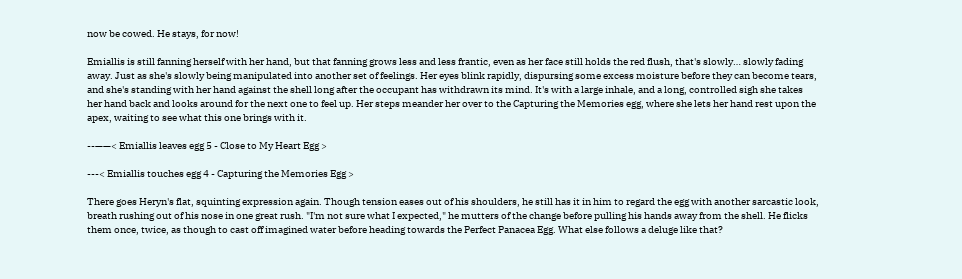now be cowed. He stays, for now!

Emiallis is still fanning herself with her hand, but that fanning grows less and less frantic, even as her face still holds the red flush, that's slowly… slowly fading away. Just as she's slowly being manipulated into another set of feelings. Her eyes blink rapidly, dispursing some excess moisture before they can become tears, and she's standing with her hand against the shell long after the occupant has withdrawn its mind. It's with a large inhale, and a long, controlled sigh she takes her hand back and looks around for the next one to feel up. Her steps meander her over to the Capturing the Memories egg, where she lets her hand rest upon the apex, waiting to see what this one brings with it.

--——< Emiallis leaves egg 5 - Close to My Heart Egg >

---< Emiallis touches egg 4 - Capturing the Memories Egg >

There goes Heryn's flat, squinting expression again. Though tension eases out of his shoulders, he still has it in him to regard the egg with another sarcastic look, breath rushing out of his nose in one great rush. "I'm not sure what I expected," he mutters of the change before pulling his hands away from the shell. He flicks them once, twice, as though to cast off imagined water before heading towards the Perfect Panacea Egg. What else follows a deluge like that?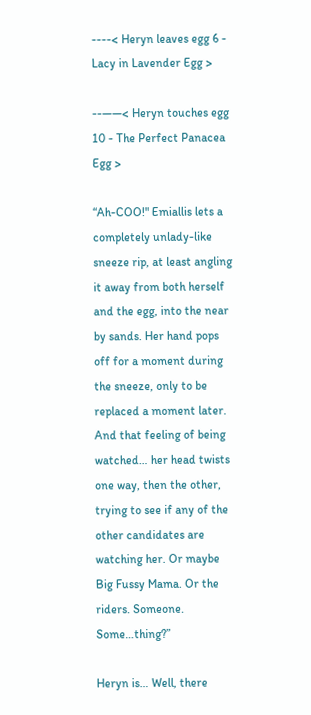----< Heryn leaves egg 6 - Lacy in Lavender Egg >

--——< Heryn touches egg 10 - The Perfect Panacea Egg >

“Ah-COO!" Emiallis lets a completely unlady-like sneeze rip, at least angling it away from both herself and the egg, into the near by sands. Her hand pops off for a moment during the sneeze, only to be replaced a moment later. And that feeling of being watched… her head twists one way, then the other, trying to see if any of the other candidates are watching her. Or maybe Big Fussy Mama. Or the riders. Someone. Some…thing?”

Heryn is… Well, there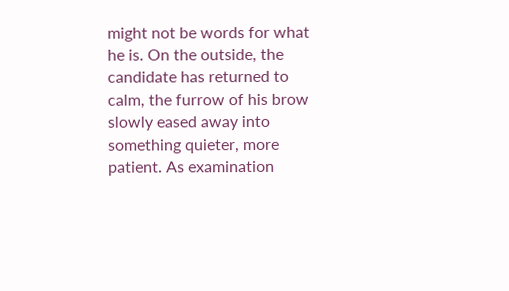might not be words for what he is. On the outside, the candidate has returned to calm, the furrow of his brow slowly eased away into something quieter, more patient. As examination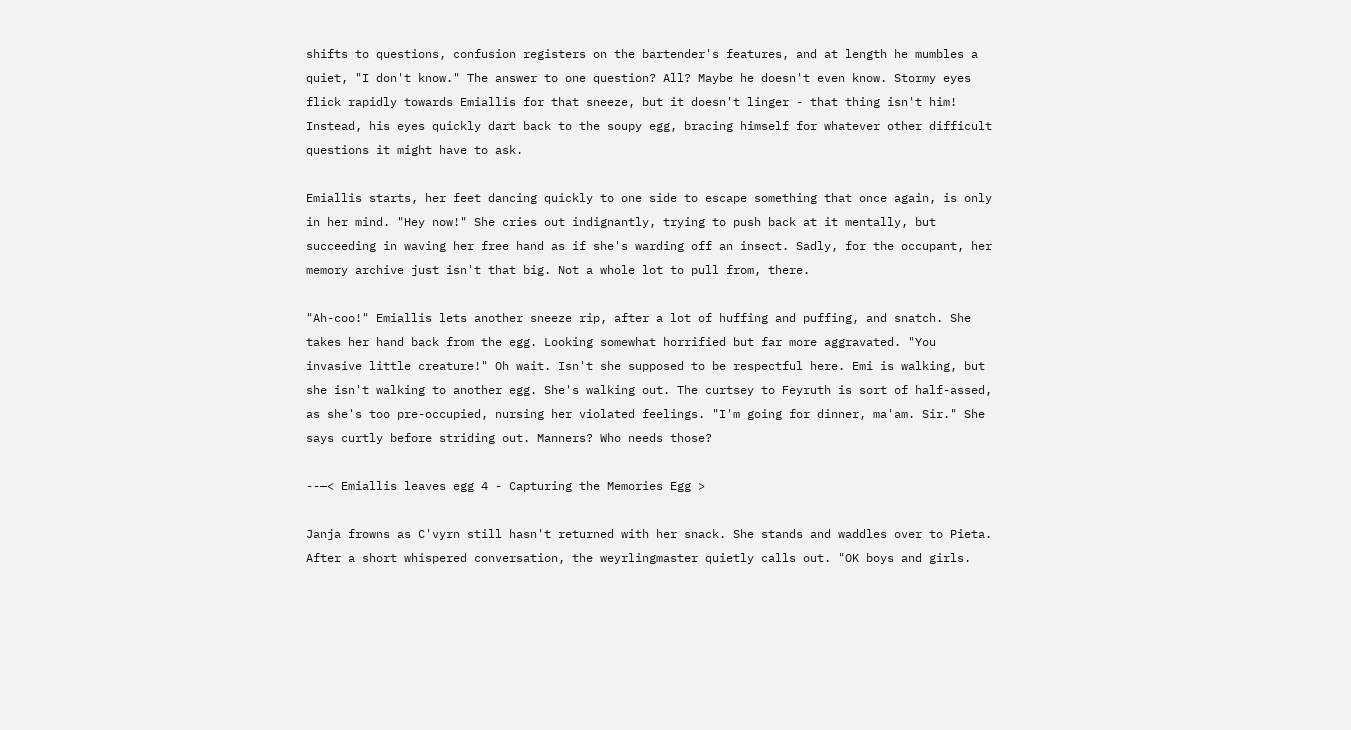shifts to questions, confusion registers on the bartender's features, and at length he mumbles a quiet, "I don't know." The answer to one question? All? Maybe he doesn't even know. Stormy eyes flick rapidly towards Emiallis for that sneeze, but it doesn't linger - that thing isn't him! Instead, his eyes quickly dart back to the soupy egg, bracing himself for whatever other difficult questions it might have to ask.

Emiallis starts, her feet dancing quickly to one side to escape something that once again, is only in her mind. "Hey now!" She cries out indignantly, trying to push back at it mentally, but succeeding in waving her free hand as if she's warding off an insect. Sadly, for the occupant, her memory archive just isn't that big. Not a whole lot to pull from, there.

"Ah-coo!" Emiallis lets another sneeze rip, after a lot of huffing and puffing, and snatch. She takes her hand back from the egg. Looking somewhat horrified but far more aggravated. "You invasive little creature!" Oh wait. Isn't she supposed to be respectful here. Emi is walking, but she isn't walking to another egg. She's walking out. The curtsey to Feyruth is sort of half-assed, as she's too pre-occupied, nursing her violated feelings. "I'm going for dinner, ma'am. Sir." She says curtly before striding out. Manners? Who needs those?

--—< Emiallis leaves egg 4 - Capturing the Memories Egg >

Janja frowns as C'vyrn still hasn't returned with her snack. She stands and waddles over to Pieta. After a short whispered conversation, the weyrlingmaster quietly calls out. "OK boys and girls.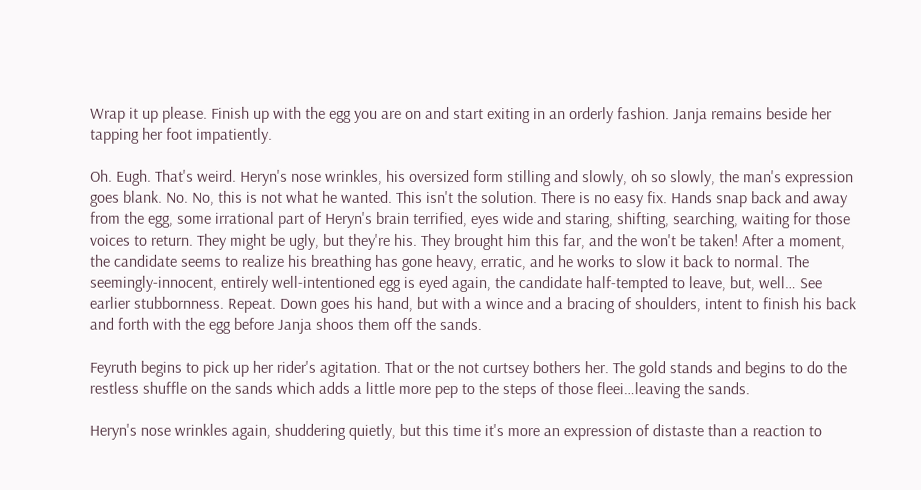Wrap it up please. Finish up with the egg you are on and start exiting in an orderly fashion. Janja remains beside her tapping her foot impatiently.

Oh. Eugh. That's weird. Heryn's nose wrinkles, his oversized form stilling and slowly, oh so slowly, the man's expression goes blank. No. No, this is not what he wanted. This isn't the solution. There is no easy fix. Hands snap back and away from the egg, some irrational part of Heryn's brain terrified, eyes wide and staring, shifting, searching, waiting for those voices to return. They might be ugly, but they're his. They brought him this far, and the won't be taken! After a moment, the candidate seems to realize his breathing has gone heavy, erratic, and he works to slow it back to normal. The seemingly-innocent, entirely well-intentioned egg is eyed again, the candidate half-tempted to leave, but, well… See earlier stubbornness. Repeat. Down goes his hand, but with a wince and a bracing of shoulders, intent to finish his back and forth with the egg before Janja shoos them off the sands.

Feyruth begins to pick up her rider's agitation. That or the not curtsey bothers her. The gold stands and begins to do the restless shuffle on the sands which adds a little more pep to the steps of those fleei…leaving the sands.

Heryn's nose wrinkles again, shuddering quietly, but this time it's more an expression of distaste than a reaction to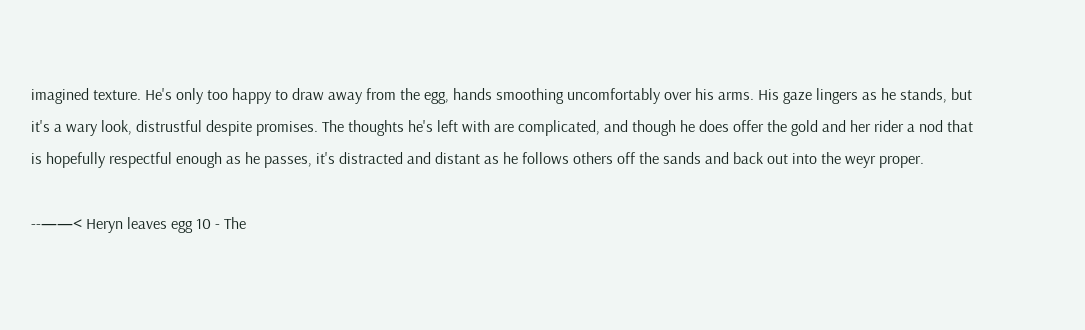imagined texture. He's only too happy to draw away from the egg, hands smoothing uncomfortably over his arms. His gaze lingers as he stands, but it's a wary look, distrustful despite promises. The thoughts he's left with are complicated, and though he does offer the gold and her rider a nod that is hopefully respectful enough as he passes, it's distracted and distant as he follows others off the sands and back out into the weyr proper.

--——< Heryn leaves egg 10 - The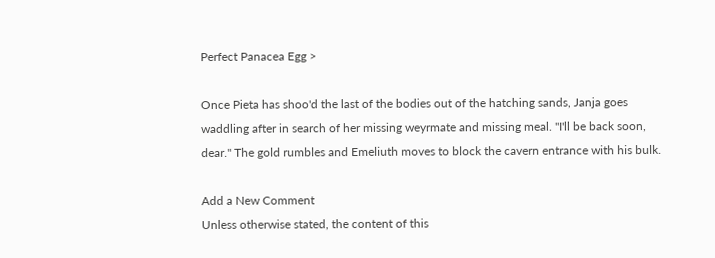Perfect Panacea Egg >

Once Pieta has shoo'd the last of the bodies out of the hatching sands, Janja goes waddling after in search of her missing weyrmate and missing meal. "I'll be back soon, dear." The gold rumbles and Emeliuth moves to block the cavern entrance with his bulk.

Add a New Comment
Unless otherwise stated, the content of this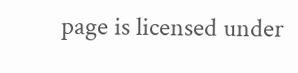page is licensed under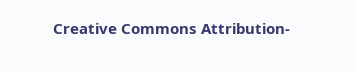Creative Commons Attribution-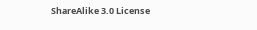ShareAlike 3.0 License